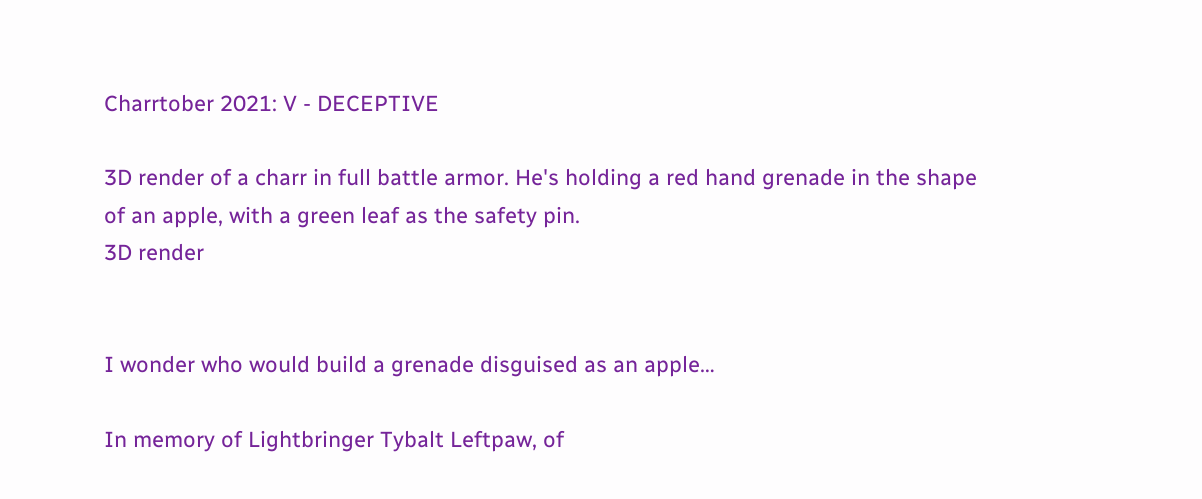Charrtober 2021: V - DECEPTIVE

3D render of a charr in full battle armor. He's holding a red hand grenade in the shape of an apple, with a green leaf as the safety pin.
3D render


I wonder who would build a grenade disguised as an apple…

In memory of Lightbringer Tybalt Leftpaw, of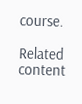course.

Related content